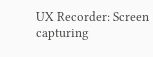UX Recorder: Screen capturing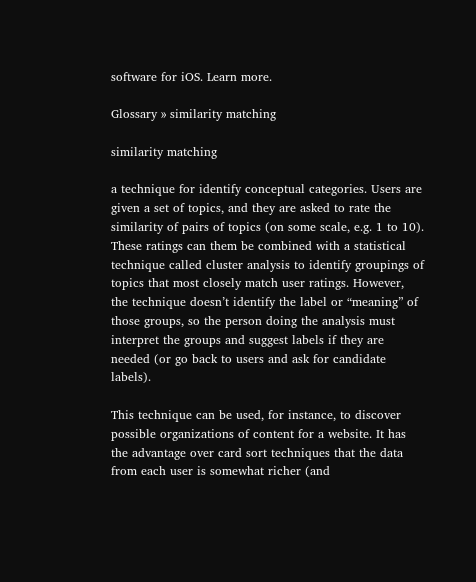software for iOS. Learn more.

Glossary » similarity matching

similarity matching

a technique for identify conceptual categories. Users are given a set of topics, and they are asked to rate the similarity of pairs of topics (on some scale, e.g. 1 to 10). These ratings can them be combined with a statistical technique called cluster analysis to identify groupings of topics that most closely match user ratings. However, the technique doesn’t identify the label or “meaning” of those groups, so the person doing the analysis must interpret the groups and suggest labels if they are needed (or go back to users and ask for candidate labels).

This technique can be used, for instance, to discover possible organizations of content for a website. It has the advantage over card sort techniques that the data from each user is somewhat richer (and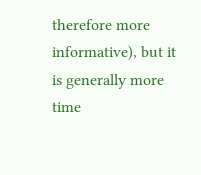therefore more informative), but it is generally more time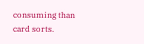consuming than card sorts.